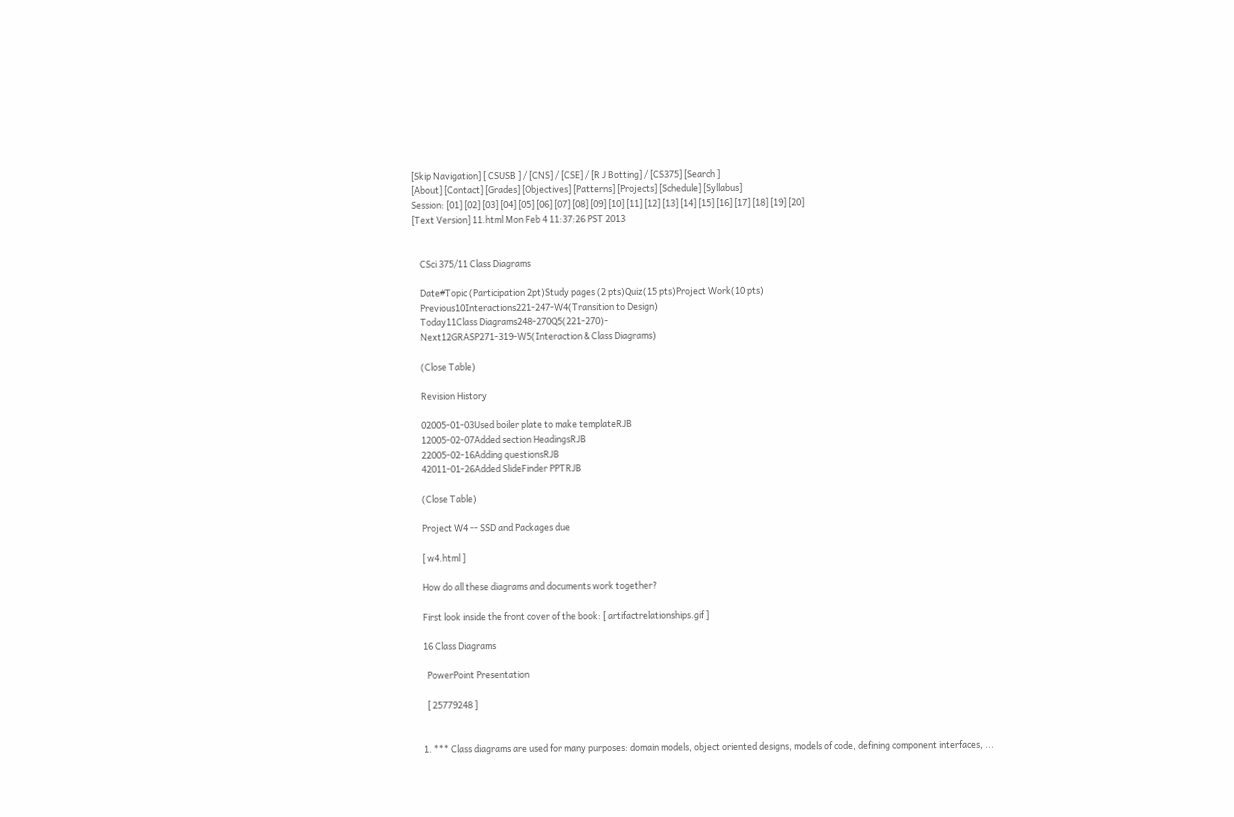[Skip Navigation] [ CSUSB ] / [CNS] / [CSE] / [R J Botting] / [CS375] [Search ]
[About] [Contact] [Grades] [Objectives] [Patterns] [Projects] [Schedule] [Syllabus]
Session: [01] [02] [03] [04] [05] [06] [07] [08] [09] [10] [11] [12] [13] [14] [15] [16] [17] [18] [19] [20]
[Text Version] 11.html Mon Feb 4 11:37:26 PST 2013


    CSci 375/11 Class Diagrams

    Date#Topic (Participation 2pt)Study pages (2 pts)Quiz(15 pts)Project Work(10 pts)
    Previous10Interactions221-247-W4(Transition to Design)
    Today11Class Diagrams248-270Q5(221-270)-
    Next12GRASP271-319-W5(Interaction & Class Diagrams)

    (Close Table)

    Revision History

    02005-01-03Used boiler plate to make templateRJB
    12005-02-07Added section HeadingsRJB
    22005-02-16Adding questionsRJB
    42011-01-26Added SlideFinder PPTRJB

    (Close Table)

    Project W4 -- SSD and Packages due

    [ w4.html ]

    How do all these diagrams and documents work together?

    First look inside the front cover of the book: [ artifactrelationships.gif ]

    16 Class Diagrams

      PowerPoint Presentation

      [ 25779248 ]


    1. *** Class diagrams are used for many purposes: domain models, object oriented designs, models of code, defining component interfaces, ...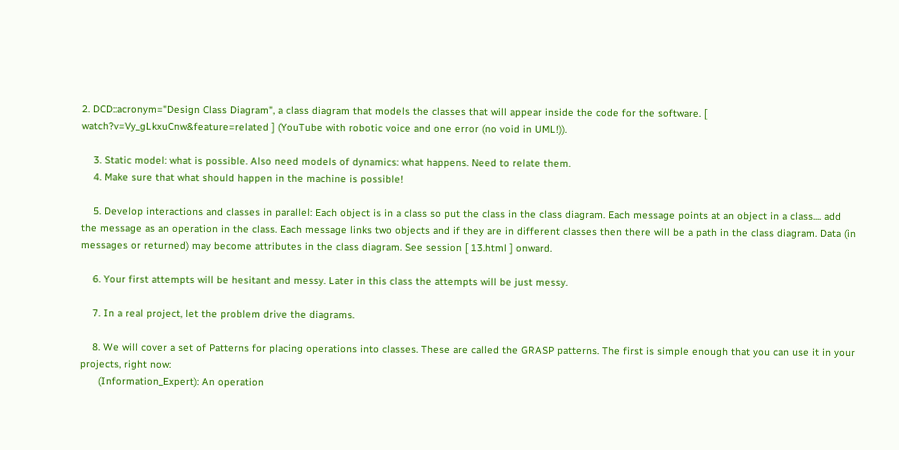2. DCD::acronym="Design Class Diagram", a class diagram that models the classes that will appear inside the code for the software. [ watch?v=Vy_gLkxuCnw&feature=related ] (YouTube with robotic voice and one error (no void in UML!)).

    3. Static model: what is possible. Also need models of dynamics: what happens. Need to relate them.
    4. Make sure that what should happen in the machine is possible!

    5. Develop interactions and classes in parallel: Each object is in a class so put the class in the class diagram. Each message points at an object in a class.... add the message as an operation in the class. Each message links two objects and if they are in different classes then there will be a path in the class diagram. Data (in messages or returned) may become attributes in the class diagram. See session [ 13.html ] onward.

    6. Your first attempts will be hesitant and messy. Later in this class the attempts will be just messy.

    7. In a real project, let the problem drive the diagrams.

    8. We will cover a set of Patterns for placing operations into classes. These are called the GRASP patterns. The first is simple enough that you can use it in your projects, right now:
      (Information_Expert): An operation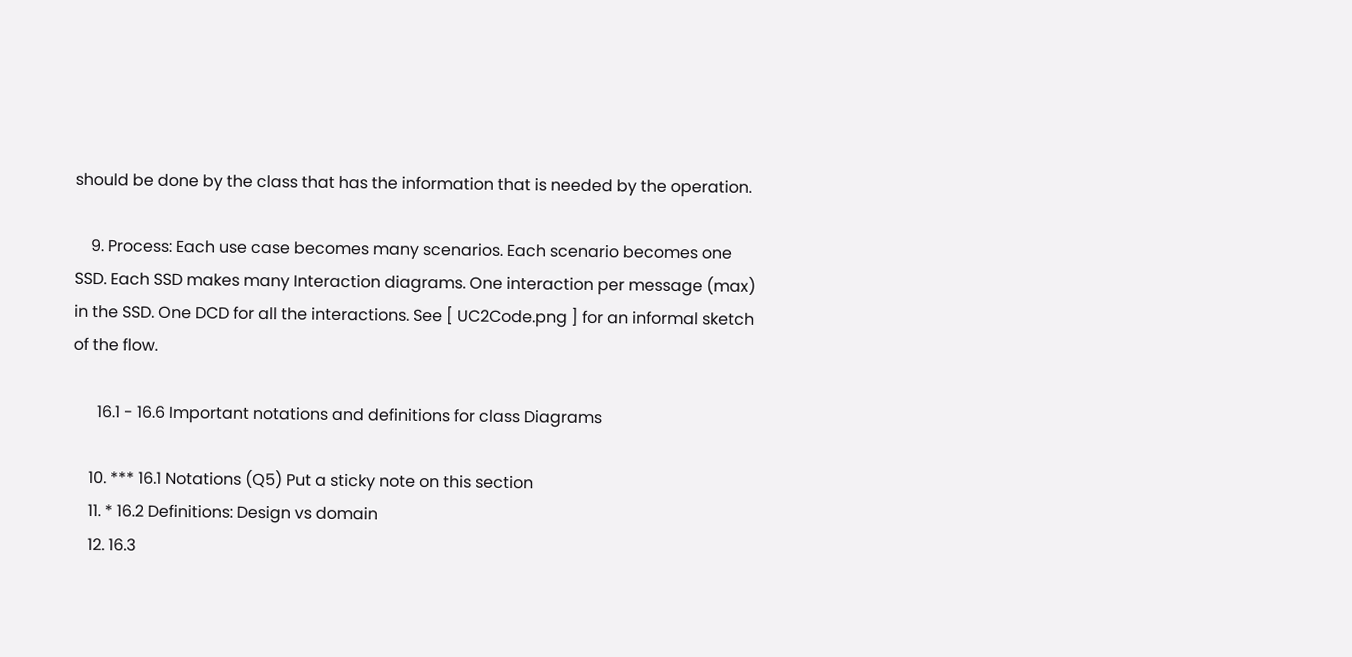should be done by the class that has the information that is needed by the operation.

    9. Process: Each use case becomes many scenarios. Each scenario becomes one SSD. Each SSD makes many Interaction diagrams. One interaction per message (max) in the SSD. One DCD for all the interactions. See [ UC2Code.png ] for an informal sketch of the flow.

      16.1 - 16.6 Important notations and definitions for class Diagrams

    10. *** 16.1 Notations (Q5) Put a sticky note on this section
    11. * 16.2 Definitions: Design vs domain
    12. 16.3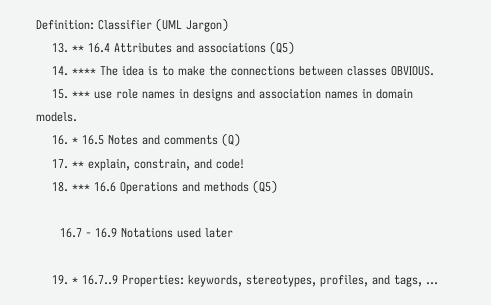Definition: Classifier (UML Jargon)
    13. ** 16.4 Attributes and associations (Q5)
    14. **** The idea is to make the connections between classes OBVIOUS.
    15. *** use role names in designs and association names in domain models.
    16. * 16.5 Notes and comments (Q)
    17. ** explain, constrain, and code!
    18. *** 16.6 Operations and methods (Q5)

      16.7 - 16.9 Notations used later

    19. * 16.7..9 Properties: keywords, stereotypes, profiles, and tags, ...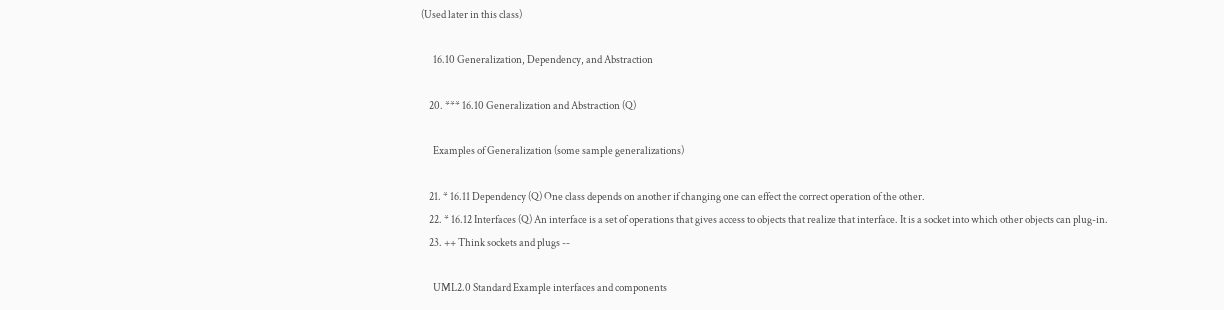(Used later in this class)

      16.10 Generalization, Dependency, and Abstraction

    20. *** 16.10 Generalization and Abstraction (Q)

      Examples of Generalization (some sample generalizations)

    21. * 16.11 Dependency (Q) One class depends on another if changing one can effect the correct operation of the other.
    22. * 16.12 Interfaces (Q) An interface is a set of operations that gives access to objects that realize that interface. It is a socket into which other objects can plug-in.
    23. ++ Think sockets and plugs --

      UML2.0 Standard Example interfaces and components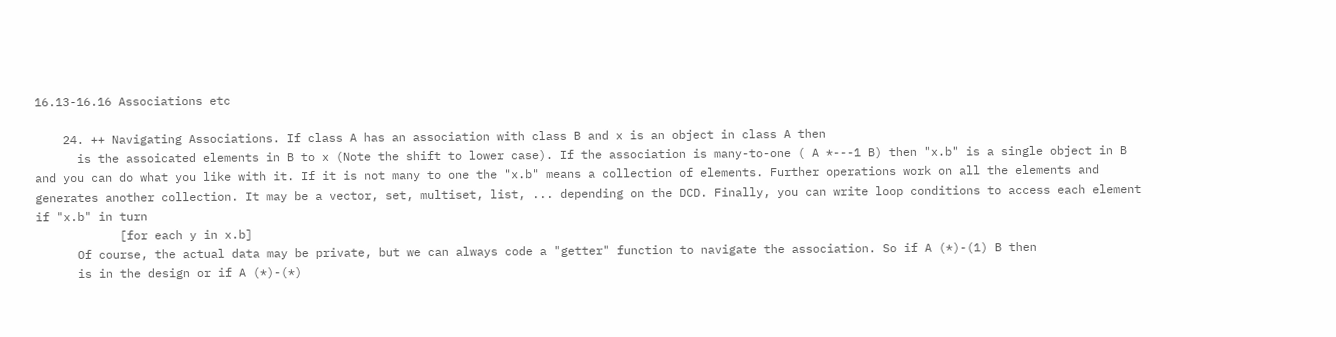16.13-16.16 Associations etc

    24. ++ Navigating Associations. If class A has an association with class B and x is an object in class A then
      is the assoicated elements in B to x (Note the shift to lower case). If the association is many-to-one ( A *---1 B) then "x.b" is a single object in B and you can do what you like with it. If it is not many to one the "x.b" means a collection of elements. Further operations work on all the elements and generates another collection. It may be a vector, set, multiset, list, ... depending on the DCD. Finally, you can write loop conditions to access each element if "x.b" in turn
            [for each y in x.b]
      Of course, the actual data may be private, but we can always code a "getter" function to navigate the association. So if A (*)-(1) B then
      is in the design or if A (*)-(*)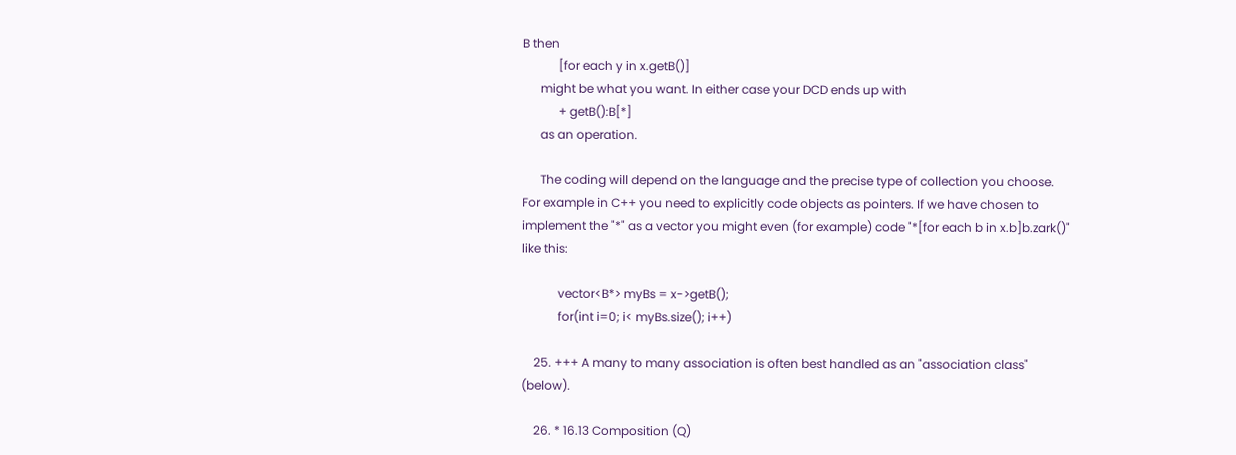B then
            [for each y in x.getB()]
      might be what you want. In either case your DCD ends up with
            + getB():B[*]
      as an operation.

      The coding will depend on the language and the precise type of collection you choose. For example in C++ you need to explicitly code objects as pointers. If we have chosen to implement the "*" as a vector you might even (for example) code "*[for each b in x.b]b.zark()" like this:

            vector<B*> myBs = x->getB();
            for(int i=0; i< myBs.size(); i++)

    25. +++ A many to many association is often best handled as an "association class" (below).

    26. * 16.13 Composition (Q)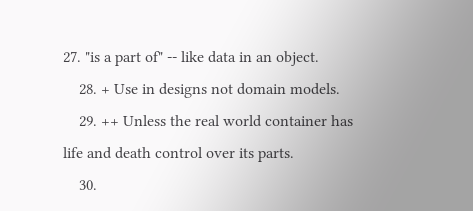27. "is a part of" -- like data in an object.
    28. + Use in designs not domain models.
    29. ++ Unless the real world container has life and death control over its parts.
    30.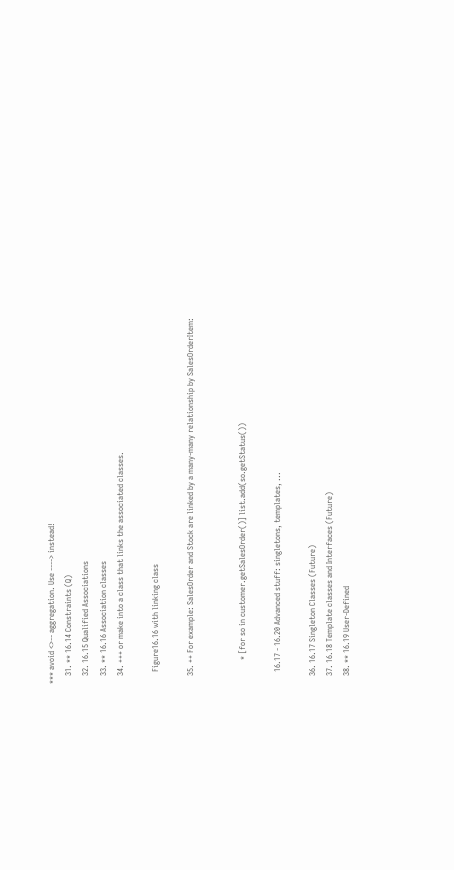*** avoid <>-- aggregation. Use ----> instead!
    31. ** 16.14 Constraints (Q)
    32. 16.15 Qualified Associations
    33. ** 16.16 Association classes
    34. +++ or make into a class that links the associated classes.

      Figure16.16 with linking class

    35. ++ For example: SalesOrder and Stock are linked by a many-many relationship by SalesOrderItem:


            * [for so in customer.getSalesOrder()] list.add(so.getStatus())

      16.17 - 16.20 Advanced stuff: singletons, templates, ...

    36. 16.17 Singleton Classes (Future)
    37. 16.18 Template classes and Interfaces (Future)
    38. ** 16.19 User-Defined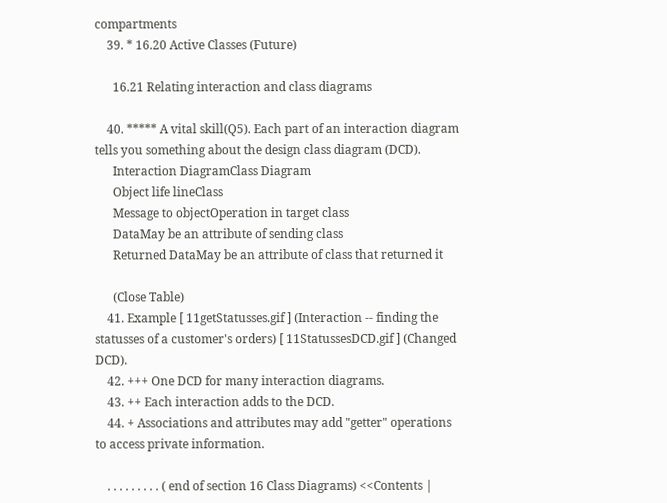compartments
    39. * 16.20 Active Classes (Future)

      16.21 Relating interaction and class diagrams

    40. ***** A vital skill(Q5). Each part of an interaction diagram tells you something about the design class diagram (DCD).
      Interaction DiagramClass Diagram
      Object life lineClass
      Message to objectOperation in target class
      DataMay be an attribute of sending class
      Returned DataMay be an attribute of class that returned it

      (Close Table)
    41. Example [ 11getStatusses.gif ] (Interaction -- finding the statusses of a customer's orders) [ 11StatussesDCD.gif ] (Changed DCD).
    42. +++ One DCD for many interaction diagrams.
    43. ++ Each interaction adds to the DCD.
    44. + Associations and attributes may add "getter" operations to access private information.

    . . . . . . . . . ( end of section 16 Class Diagrams) <<Contents |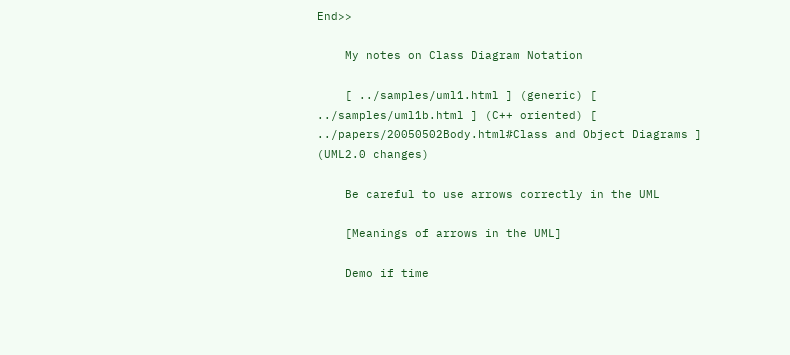End>>

    My notes on Class Diagram Notation

    [ ../samples/uml1.html ] (generic) [ ../samples/uml1b.html ] (C++ oriented) [ ../papers/20050502Body.html#Class and Object Diagrams ] (UML2.0 changes)

    Be careful to use arrows correctly in the UML

    [Meanings of arrows in the UML]

    Demo if time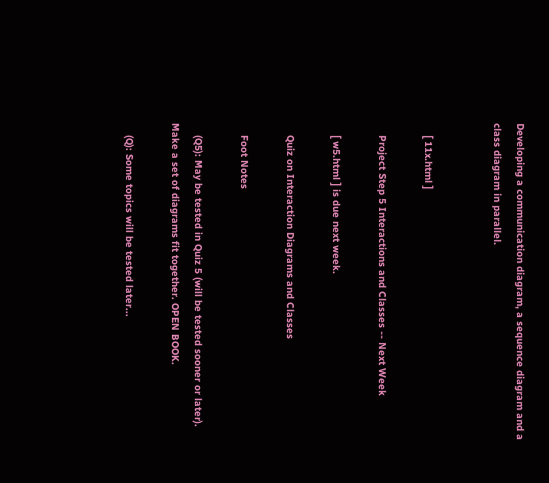Developing a communication diagram, a sequence diagram and a class diagram in parallel.


    [ 11x.html ]

    Project Step 5 Interactions and Classes -- Next Week

    [ w5.html ] is due next week.

    Quiz on Interaction Diagrams and Classes

    Foot Notes

    (Q5): May be tested in Quiz 5 (will be tested sooner or later). Make a set of diagrams fit together. OPEN BOOK.

    (Q): Some topics will be tested later...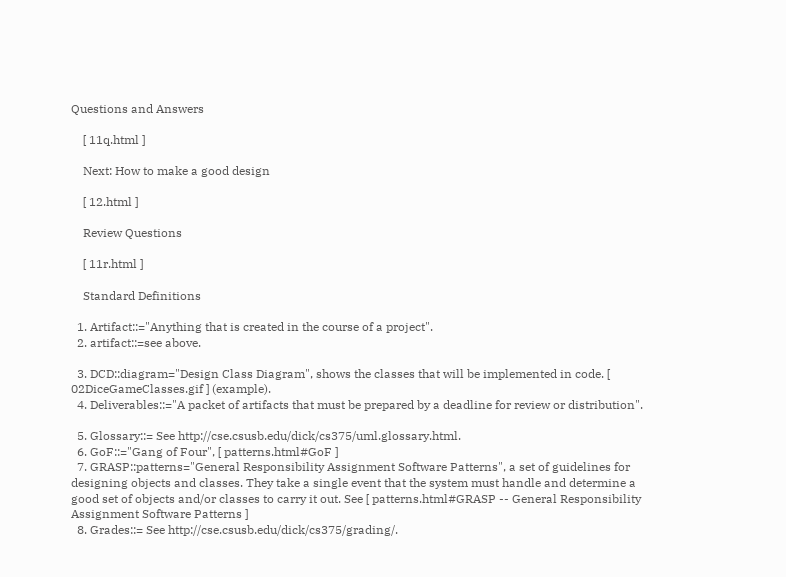Questions and Answers

    [ 11q.html ]

    Next: How to make a good design

    [ 12.html ]

    Review Questions

    [ 11r.html ]

    Standard Definitions

  1. Artifact::="Anything that is created in the course of a project".
  2. artifact::=see above.

  3. DCD::diagram="Design Class Diagram", shows the classes that will be implemented in code. [ 02DiceGameClasses.gif ] (example).
  4. Deliverables::="A packet of artifacts that must be prepared by a deadline for review or distribution".

  5. Glossary::= See http://cse.csusb.edu/dick/cs375/uml.glossary.html.
  6. GoF::="Gang of Four", [ patterns.html#GoF ]
  7. GRASP::patterns="General Responsibility Assignment Software Patterns", a set of guidelines for designing objects and classes. They take a single event that the system must handle and determine a good set of objects and/or classes to carry it out. See [ patterns.html#GRASP -- General Responsibility Assignment Software Patterns ]
  8. Grades::= See http://cse.csusb.edu/dick/cs375/grading/.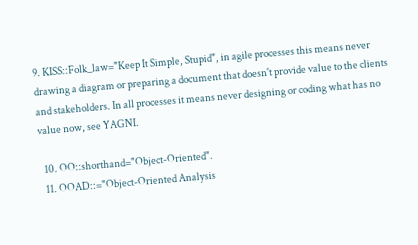9. KISS::Folk_law="Keep It Simple, Stupid", in agile processes this means never drawing a diagram or preparing a document that doesn't provide value to the clients and stakeholders. In all processes it means never designing or coding what has no value now, see YAGNI.

  10. OO::shorthand="Object-Oriented".
  11. OOAD::="Object-Oriented Analysis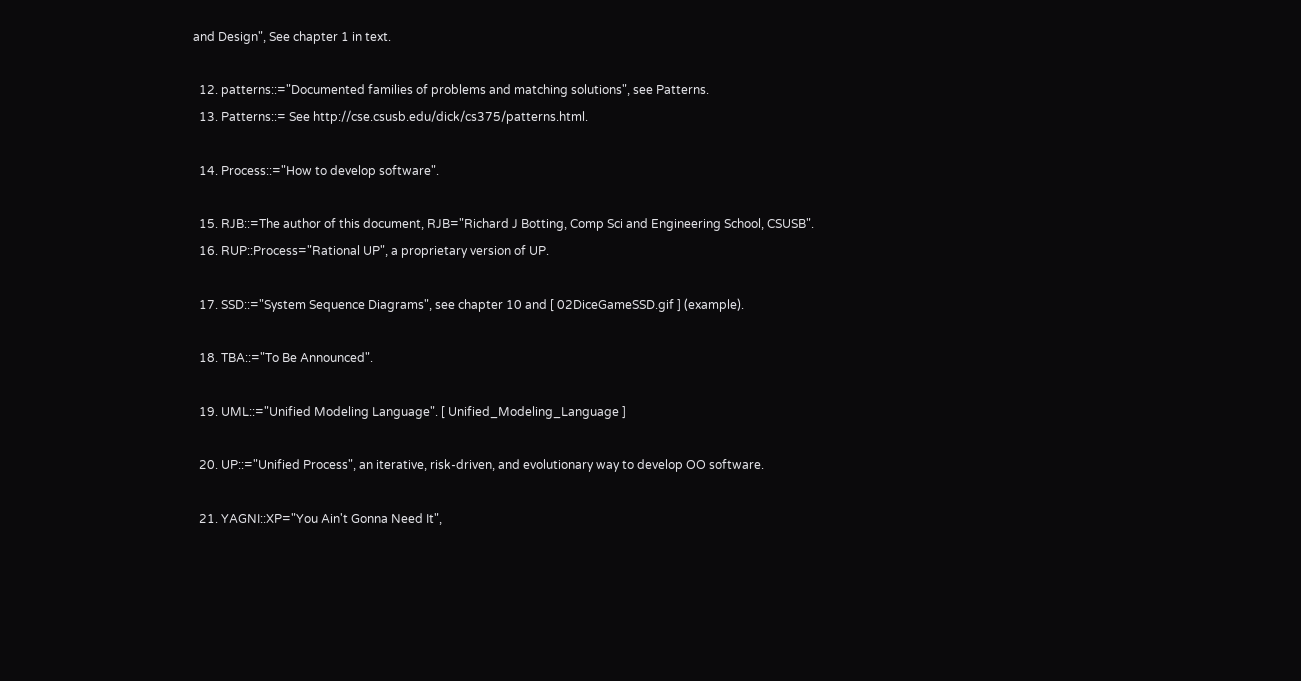and Design", See chapter 1 in text.

  12. patterns::="Documented families of problems and matching solutions", see Patterns.
  13. Patterns::= See http://cse.csusb.edu/dick/cs375/patterns.html.

  14. Process::="How to develop software".

  15. RJB::=The author of this document, RJB="Richard J Botting, Comp Sci and Engineering School, CSUSB".
  16. RUP::Process="Rational UP", a proprietary version of UP.

  17. SSD::="System Sequence Diagrams", see chapter 10 and [ 02DiceGameSSD.gif ] (example).

  18. TBA::="To Be Announced".

  19. UML::="Unified Modeling Language". [ Unified_Modeling_Language ]

  20. UP::="Unified Process", an iterative, risk-driven, and evolutionary way to develop OO software.

  21. YAGNI::XP="You Ain't Gonna Need It",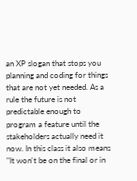an XP slogan that stops you planning and coding for things that are not yet needed. As a rule the future is not predictable enough to program a feature until the stakeholders actually need it now. In this class it also means "It won't be on the final or in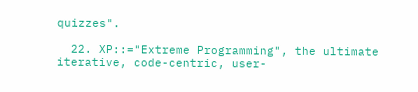quizzes".

  22. XP::="Extreme Programming", the ultimate iterative, code-centric, user-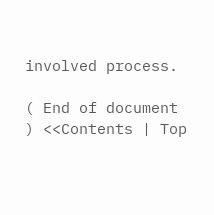involved process.

( End of document ) <<Contents | Top